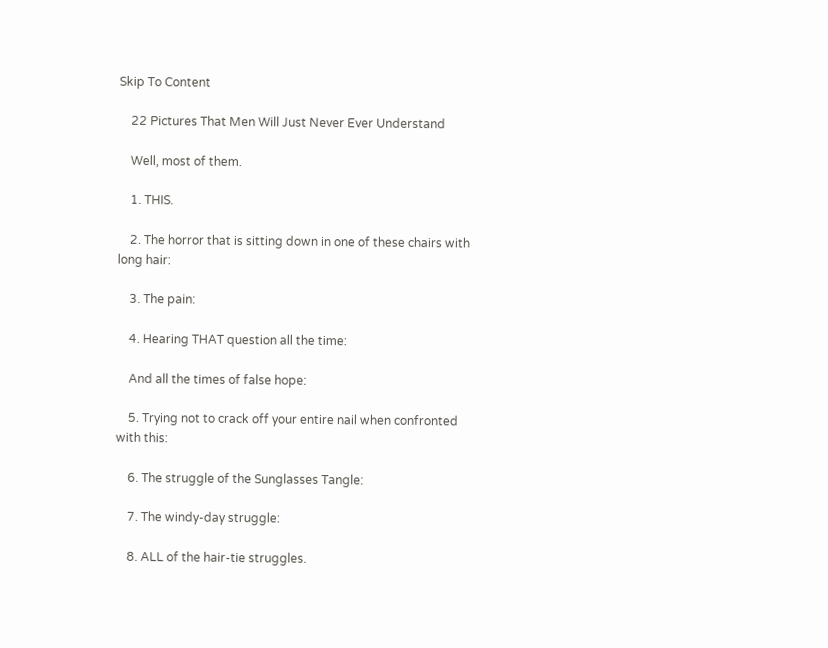Skip To Content

    22 Pictures That Men Will Just Never Ever Understand

    Well, most of them.

    1. THIS.

    2. The horror that is sitting down in one of these chairs with long hair:

    3. The pain:

    4. Hearing THAT question all the time:

    And all the times of false hope:

    5. Trying not to crack off your entire nail when confronted with this:

    6. The struggle of the Sunglasses Tangle:

    7. The windy-day struggle:

    8. ALL of the hair-tie struggles.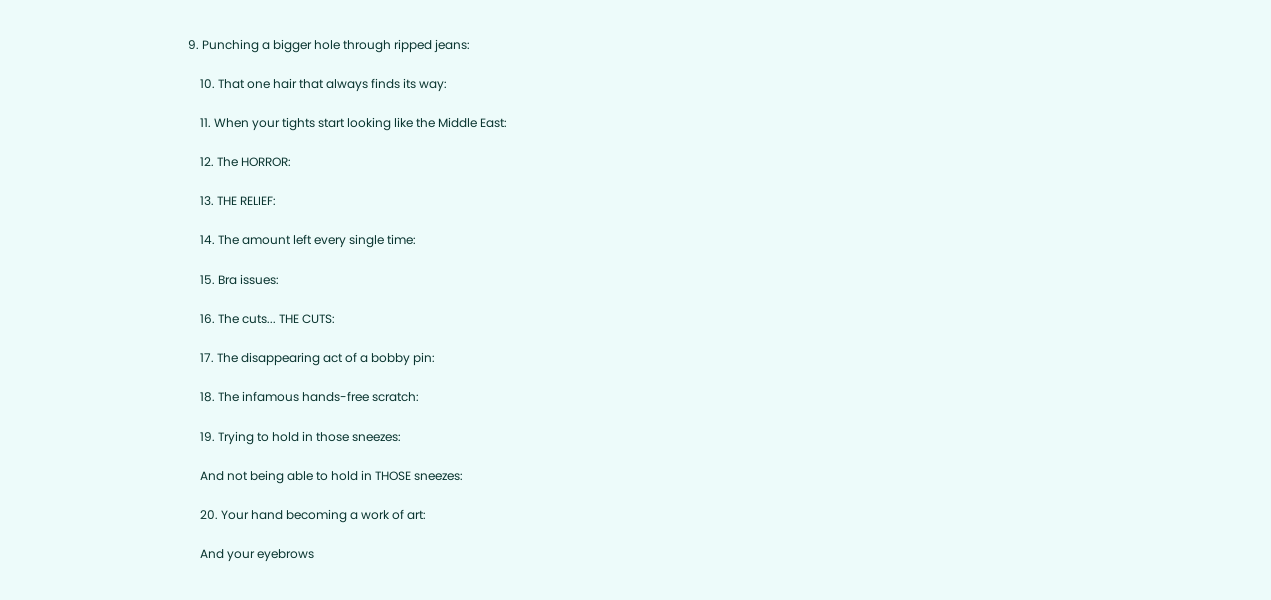9. Punching a bigger hole through ripped jeans:

    10. That one hair that always finds its way:

    11. When your tights start looking like the Middle East:

    12. The HORROR:

    13. THE RELIEF:

    14. The amount left every single time:

    15. Bra issues:

    16. The cuts... THE CUTS:

    17. The disappearing act of a bobby pin:

    18. The infamous hands-free scratch:

    19. Trying to hold in those sneezes:

    And not being able to hold in THOSE sneezes:

    20. Your hand becoming a work of art:

    And your eyebrows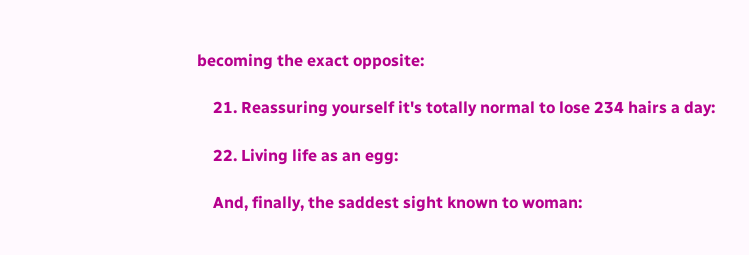becoming the exact opposite:

    21. Reassuring yourself it's totally normal to lose 234 hairs a day:

    22. Living life as an egg:

    And, finally, the saddest sight known to woman: